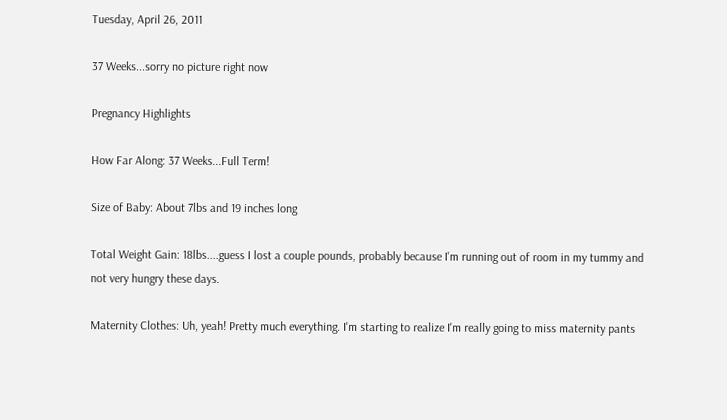Tuesday, April 26, 2011

37 Weeks...sorry no picture right now

Pregnancy Highlights

How Far Along: 37 Weeks...Full Term!

Size of Baby: About 7lbs and 19 inches long

Total Weight Gain: 18lbs....guess I lost a couple pounds, probably because I'm running out of room in my tummy and not very hungry these days.

Maternity Clothes: Uh, yeah! Pretty much everything. I'm starting to realize I'm really going to miss maternity pants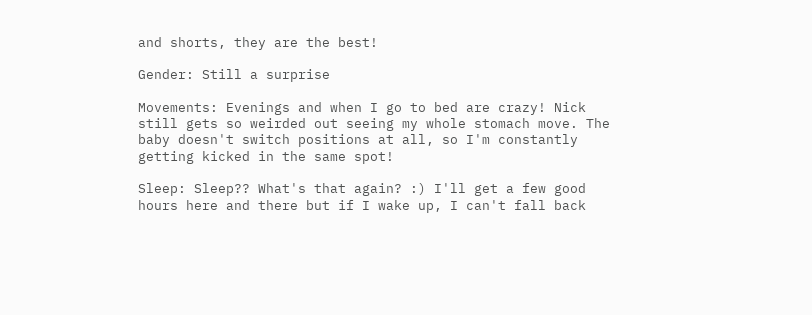and shorts, they are the best!

Gender: Still a surprise

Movements: Evenings and when I go to bed are crazy! Nick still gets so weirded out seeing my whole stomach move. The baby doesn't switch positions at all, so I'm constantly getting kicked in the same spot!

Sleep: Sleep?? What's that again? :) I'll get a few good hours here and there but if I wake up, I can't fall back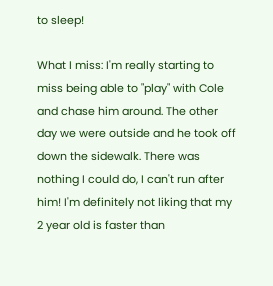to sleep!

What I miss: I'm really starting to miss being able to "play" with Cole and chase him around. The other day we were outside and he took off down the sidewalk. There was nothing I could do, I can't run after him! I'm definitely not liking that my 2 year old is faster than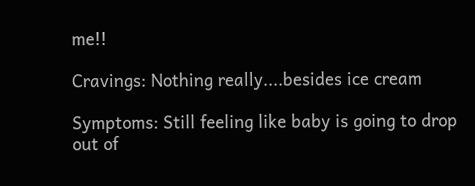me!!

Cravings: Nothing really....besides ice cream

Symptoms: Still feeling like baby is going to drop out of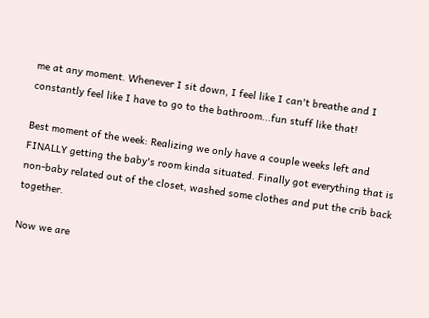me at any moment. Whenever I sit down, I feel like I can't breathe and I constantly feel like I have to go to the bathroom...fun stuff like that!

Best moment of the week: Realizing we only have a couple weeks left and FINALLY getting the baby's room kinda situated. Finally got everything that is non-baby related out of the closet, washed some clothes and put the crib back together.

Now we are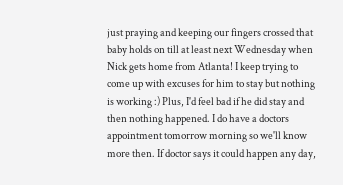just praying and keeping our fingers crossed that baby holds on till at least next Wednesday when Nick gets home from Atlanta! I keep trying to come up with excuses for him to stay but nothing is working :) Plus, I'd feel bad if he did stay and then nothing happened. I do have a doctors appointment tomorrow morning so we'll know more then. If doctor says it could happen any day,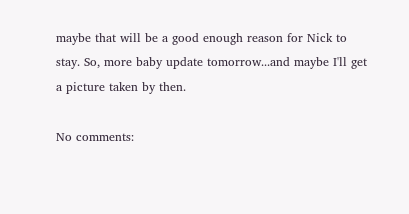maybe that will be a good enough reason for Nick to stay. So, more baby update tomorrow...and maybe I'll get a picture taken by then.

No comments: